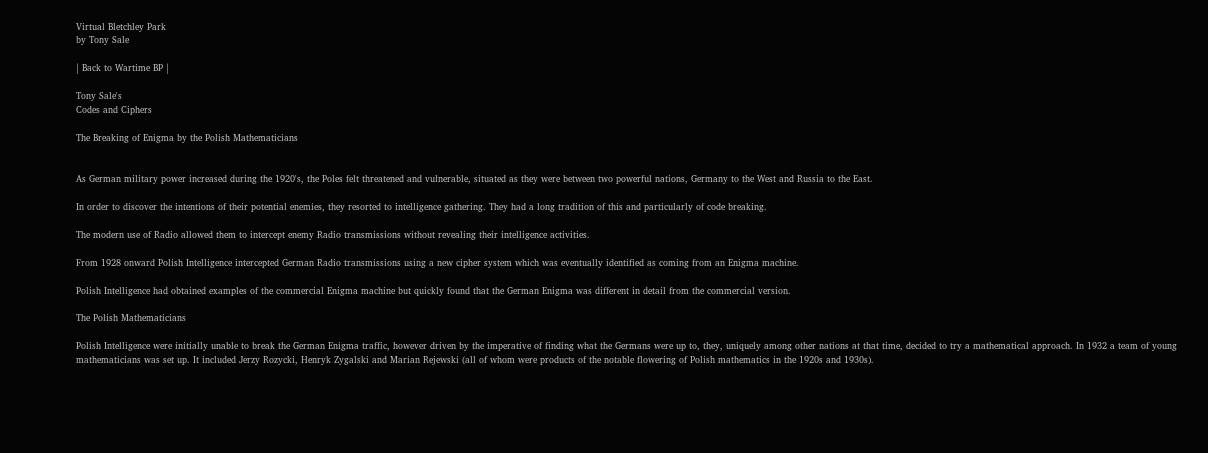Virtual Bletchley Park
by Tony Sale

| Back to Wartime BP |

Tony Sale's
Codes and Ciphers

The Breaking of Enigma by the Polish Mathematicians


As German military power increased during the 1920's, the Poles felt threatened and vulnerable, situated as they were between two powerful nations, Germany to the West and Russia to the East.

In order to discover the intentions of their potential enemies, they resorted to intelligence gathering. They had a long tradition of this and particularly of code breaking.

The modern use of Radio allowed them to intercept enemy Radio transmissions without revealing their intelligence activities.

From 1928 onward Polish Intelligence intercepted German Radio transmissions using a new cipher system which was eventually identified as coming from an Enigma machine.

Polish Intelligence had obtained examples of the commercial Enigma machine but quickly found that the German Enigma was different in detail from the commercial version.

The Polish Mathematicians

Polish Intelligence were initially unable to break the German Enigma traffic, however driven by the imperative of finding what the Germans were up to, they, uniquely among other nations at that time, decided to try a mathematical approach. In 1932 a team of young mathematicians was set up. It included Jerzy Rozycki, Henryk Zygalski and Marian Rejewski (all of whom were products of the notable flowering of Polish mathematics in the 1920s and 1930s).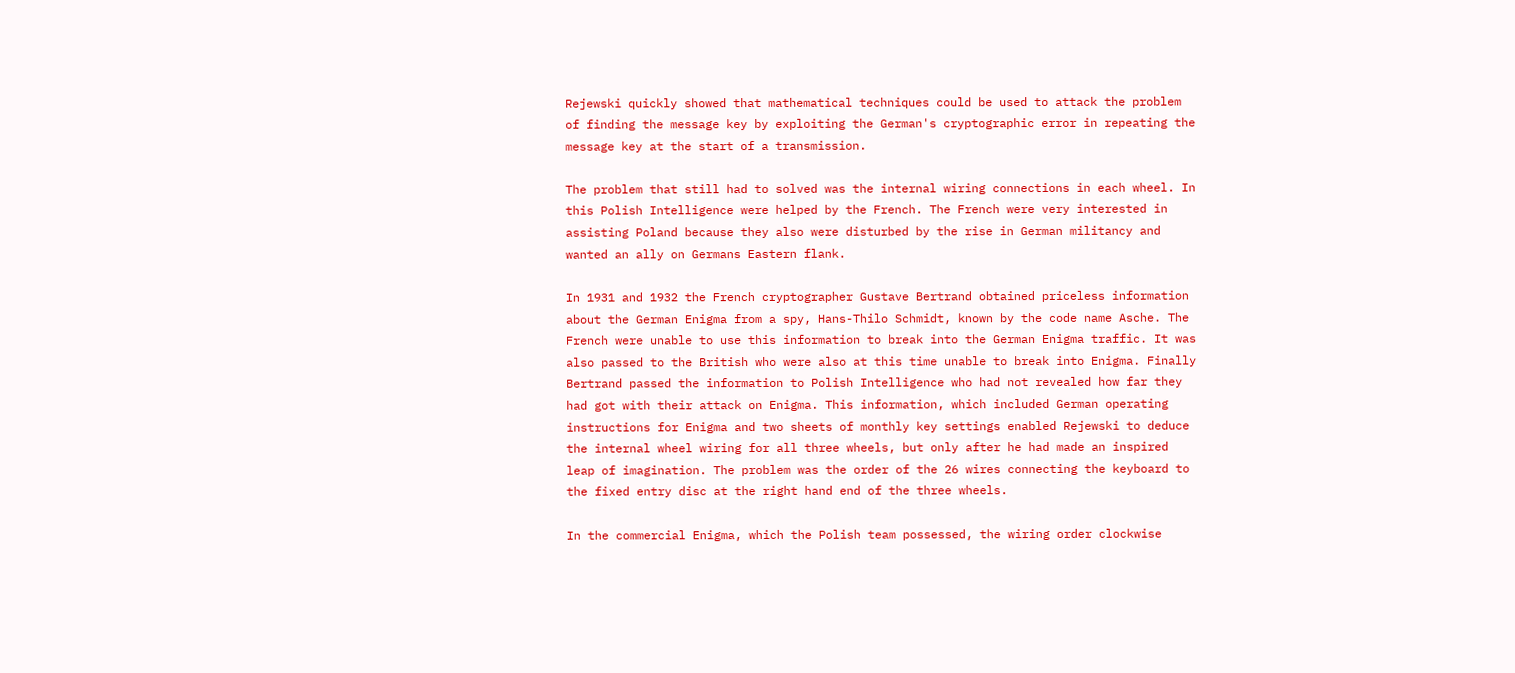Rejewski quickly showed that mathematical techniques could be used to attack the problem of finding the message key by exploiting the German's cryptographic error in repeating the message key at the start of a transmission.

The problem that still had to solved was the internal wiring connections in each wheel. In this Polish Intelligence were helped by the French. The French were very interested in assisting Poland because they also were disturbed by the rise in German militancy and wanted an ally on Germans Eastern flank.

In 1931 and 1932 the French cryptographer Gustave Bertrand obtained priceless information about the German Enigma from a spy, Hans-Thilo Schmidt, known by the code name Asche. The French were unable to use this information to break into the German Enigma traffic. It was also passed to the British who were also at this time unable to break into Enigma. Finally Bertrand passed the information to Polish Intelligence who had not revealed how far they had got with their attack on Enigma. This information, which included German operating instructions for Enigma and two sheets of monthly key settings enabled Rejewski to deduce the internal wheel wiring for all three wheels, but only after he had made an inspired leap of imagination. The problem was the order of the 26 wires connecting the keyboard to the fixed entry disc at the right hand end of the three wheels.

In the commercial Enigma, which the Polish team possessed, the wiring order clockwise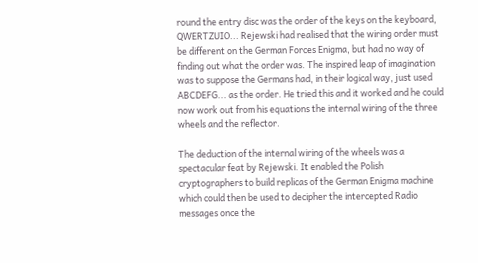round the entry disc was the order of the keys on the keyboard, QWERTZUIO... Rejewski had realised that the wiring order must be different on the German Forces Enigma, but had no way of finding out what the order was. The inspired leap of imagination was to suppose the Germans had, in their logical way, just used ABCDEFG... as the order. He tried this and it worked and he could now work out from his equations the internal wiring of the three wheels and the reflector.

The deduction of the internal wiring of the wheels was a spectacular feat by Rejewski. It enabled the Polish cryptographers to build replicas of the German Enigma machine which could then be used to decipher the intercepted Radio messages once the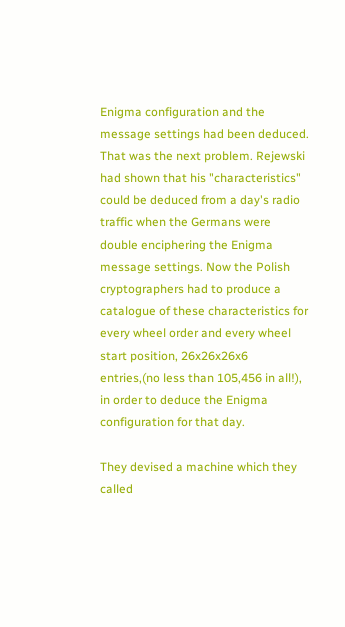Enigma configuration and the message settings had been deduced.
That was the next problem. Rejewski had shown that his "characteristics" could be deduced from a day's radio traffic when the Germans were double enciphering the Enigma message settings. Now the Polish cryptographers had to produce a catalogue of these characteristics for every wheel order and every wheel start position, 26x26x26x6 entries,(no less than 105,456 in all!), in order to deduce the Enigma configuration for that day.

They devised a machine which they called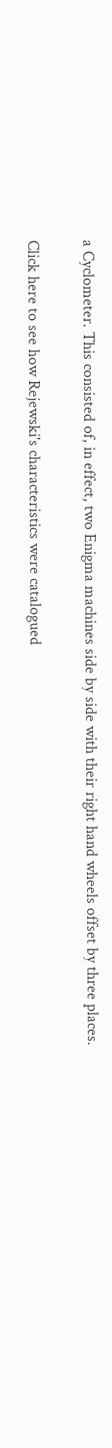a Cyclometer. This consisted of, in effect, two Enigma machines side by side with their right hand wheels offset by three places.

Click here to see how Rejewski's characteristics were catalogued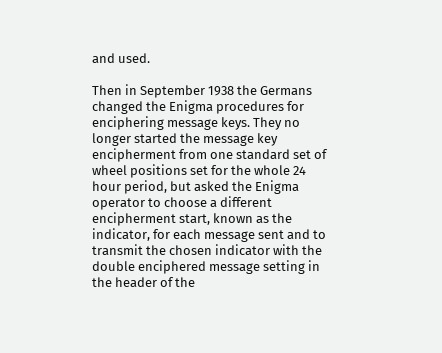and used.

Then in September 1938 the Germans changed the Enigma procedures for enciphering message keys. They no longer started the message key encipherment from one standard set of wheel positions set for the whole 24 hour period, but asked the Enigma operator to choose a different encipherment start, known as the indicator, for each message sent and to transmit the chosen indicator with the double enciphered message setting in the header of the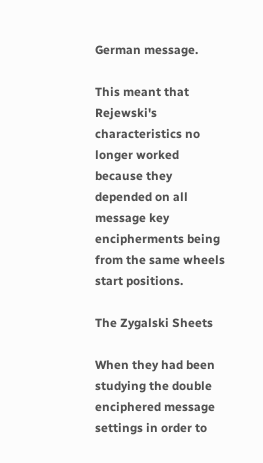German message.

This meant that Rejewski's characteristics no longer worked because they depended on all message key encipherments being from the same wheels start positions.

The Zygalski Sheets

When they had been studying the double enciphered message settings in order to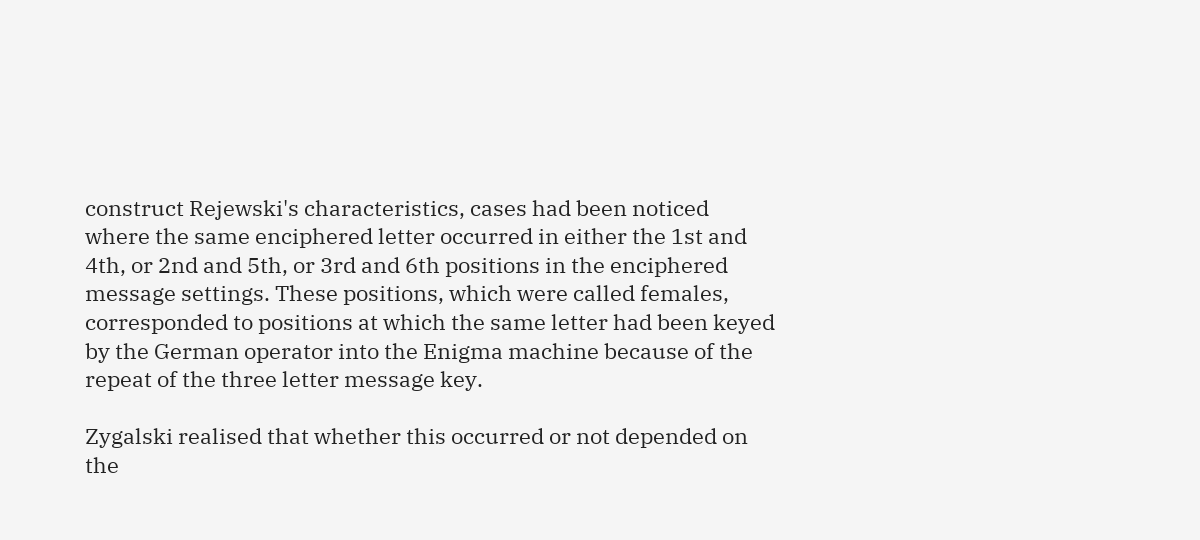construct Rejewski's characteristics, cases had been noticed where the same enciphered letter occurred in either the 1st and 4th, or 2nd and 5th, or 3rd and 6th positions in the enciphered message settings. These positions, which were called females, corresponded to positions at which the same letter had been keyed by the German operator into the Enigma machine because of the repeat of the three letter message key.

Zygalski realised that whether this occurred or not depended on the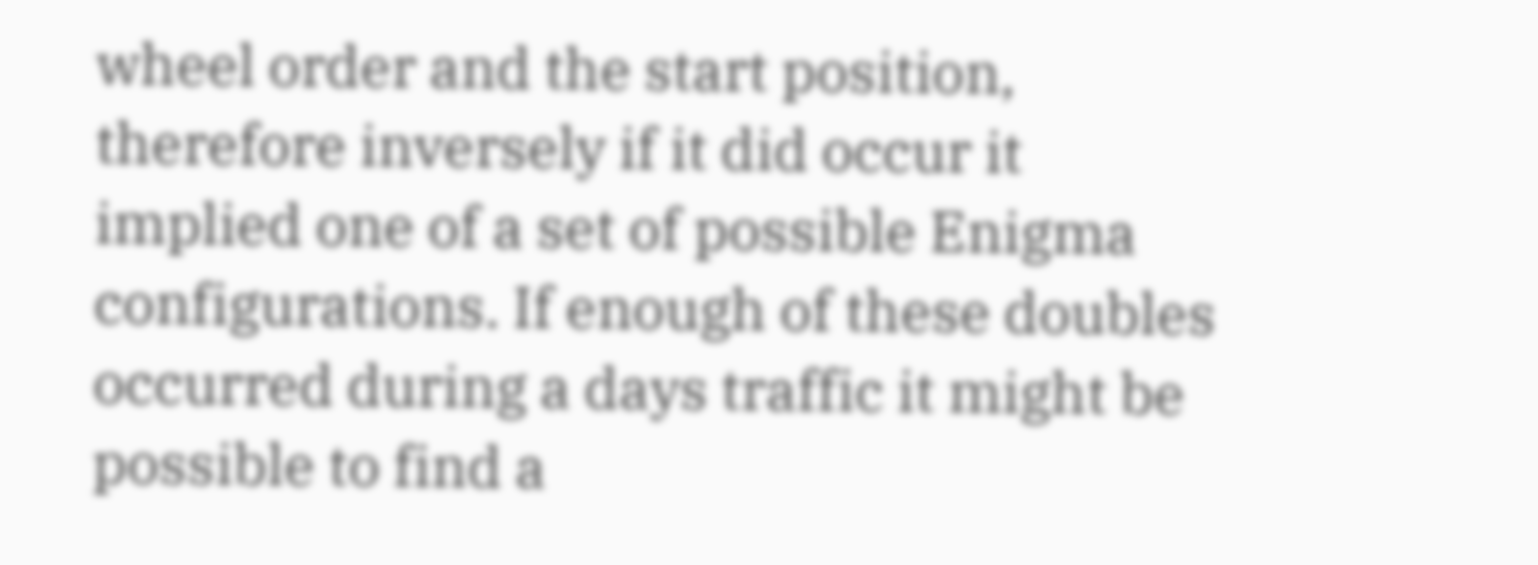wheel order and the start position, therefore inversely if it did occur it implied one of a set of possible Enigma configurations. If enough of these doubles occurred during a days traffic it might be possible to find a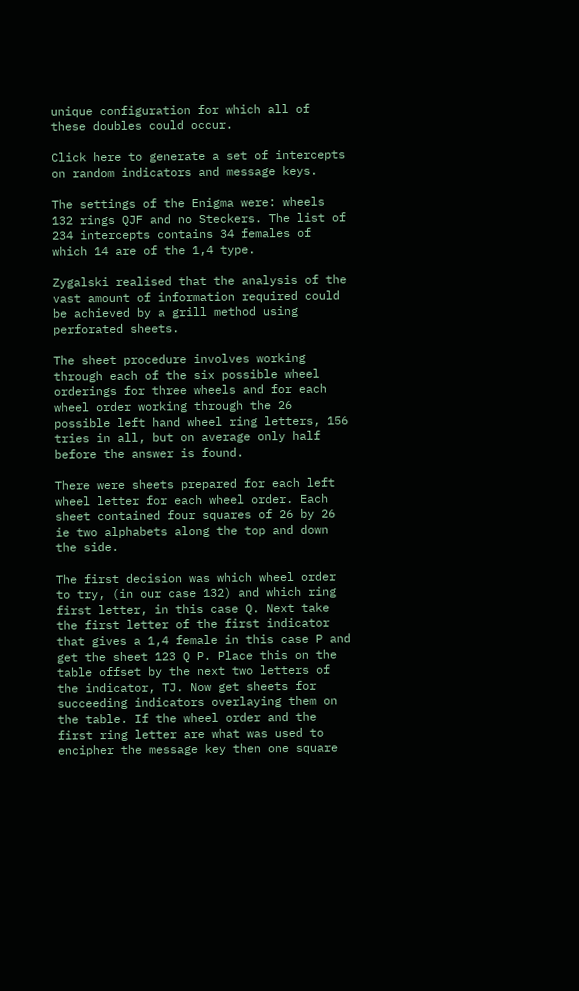unique configuration for which all of these doubles could occur.

Click here to generate a set of intercepts on random indicators and message keys.

The settings of the Enigma were: wheels 132 rings QJF and no Steckers. The list of 234 intercepts contains 34 females of which 14 are of the 1,4 type.

Zygalski realised that the analysis of the vast amount of information required could be achieved by a grill method using perforated sheets.

The sheet procedure involves working through each of the six possible wheel orderings for three wheels and for each wheel order working through the 26 possible left hand wheel ring letters, 156 tries in all, but on average only half before the answer is found.

There were sheets prepared for each left wheel letter for each wheel order. Each sheet contained four squares of 26 by 26 ie two alphabets along the top and down the side.

The first decision was which wheel order to try, (in our case 132) and which ring first letter, in this case Q. Next take the first letter of the first indicator that gives a 1,4 female in this case P and get the sheet 123 Q P. Place this on the table offset by the next two letters of the indicator, TJ. Now get sheets for succeeding indicators overlaying them on the table. If the wheel order and the first ring letter are what was used to encipher the message key then one square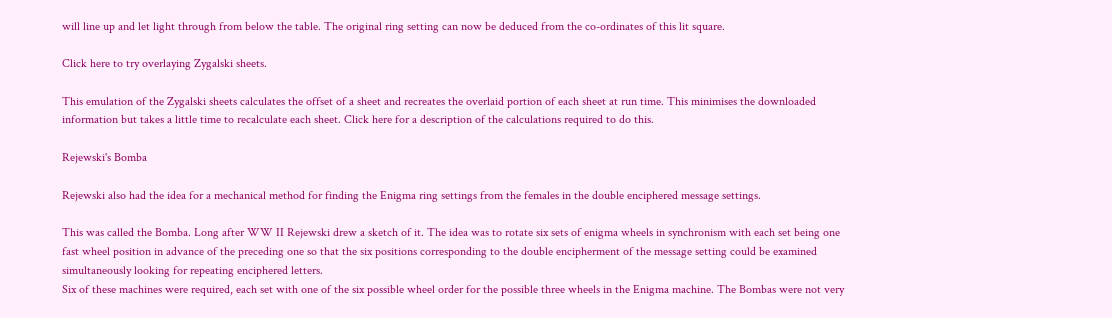will line up and let light through from below the table. The original ring setting can now be deduced from the co-ordinates of this lit square.

Click here to try overlaying Zygalski sheets.

This emulation of the Zygalski sheets calculates the offset of a sheet and recreates the overlaid portion of each sheet at run time. This minimises the downloaded information but takes a little time to recalculate each sheet. Click here for a description of the calculations required to do this.

Rejewski's Bomba

Rejewski also had the idea for a mechanical method for finding the Enigma ring settings from the females in the double enciphered message settings.

This was called the Bomba. Long after WW II Rejewski drew a sketch of it. The idea was to rotate six sets of enigma wheels in synchronism with each set being one fast wheel position in advance of the preceding one so that the six positions corresponding to the double encipherment of the message setting could be examined simultaneously looking for repeating enciphered letters.
Six of these machines were required, each set with one of the six possible wheel order for the possible three wheels in the Enigma machine. The Bombas were not very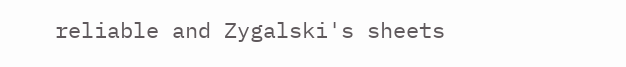reliable and Zygalski's sheets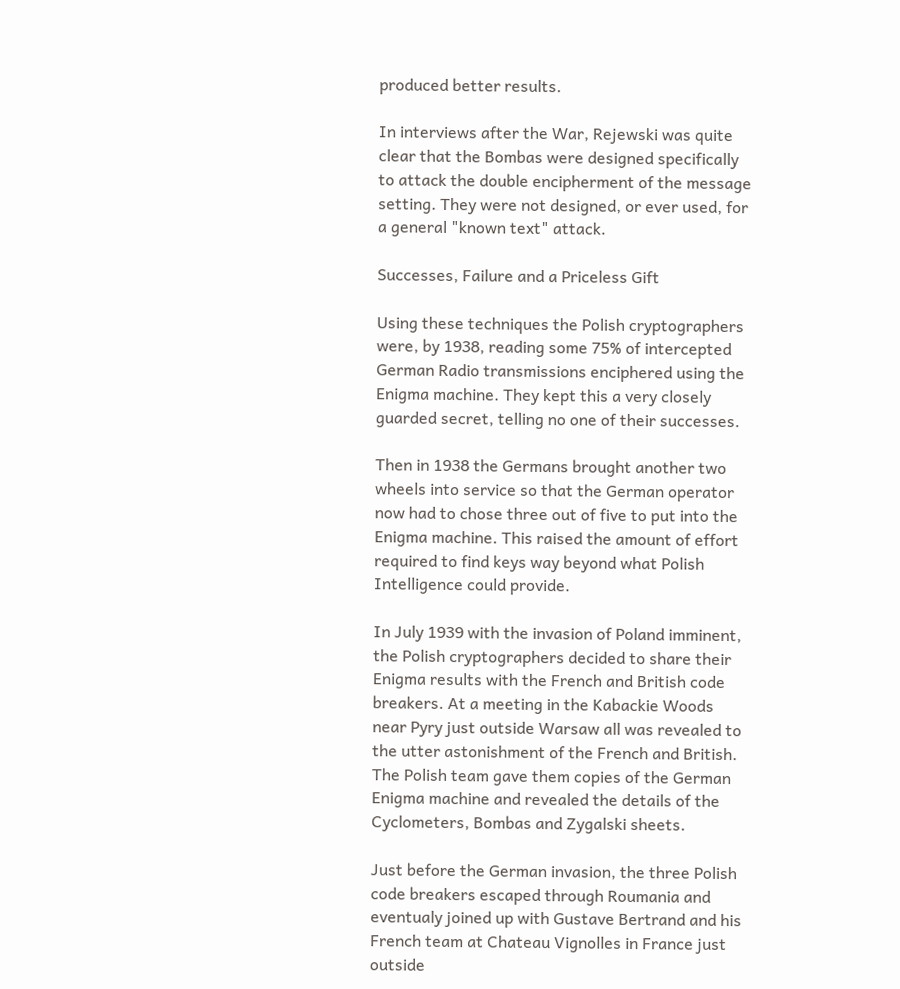produced better results.

In interviews after the War, Rejewski was quite clear that the Bombas were designed specifically to attack the double encipherment of the message setting. They were not designed, or ever used, for a general "known text" attack.

Successes, Failure and a Priceless Gift

Using these techniques the Polish cryptographers were, by 1938, reading some 75% of intercepted German Radio transmissions enciphered using the Enigma machine. They kept this a very closely guarded secret, telling no one of their successes.

Then in 1938 the Germans brought another two wheels into service so that the German operator now had to chose three out of five to put into the Enigma machine. This raised the amount of effort required to find keys way beyond what Polish Intelligence could provide.

In July 1939 with the invasion of Poland imminent, the Polish cryptographers decided to share their Enigma results with the French and British code breakers. At a meeting in the Kabackie Woods near Pyry just outside Warsaw all was revealed to the utter astonishment of the French and British. The Polish team gave them copies of the German Enigma machine and revealed the details of the Cyclometers, Bombas and Zygalski sheets.

Just before the German invasion, the three Polish code breakers escaped through Roumania and eventualy joined up with Gustave Bertrand and his French team at Chateau Vignolles in France just outside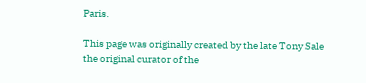Paris.

This page was originally created by the late Tony Sale
the original curator of the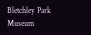Bletchley Park Museum